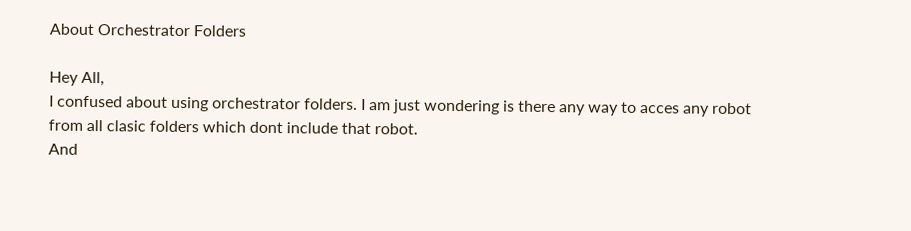About Orchestrator Folders

Hey All,
I confused about using orchestrator folders. I am just wondering is there any way to acces any robot from all clasic folders which dont include that robot.
And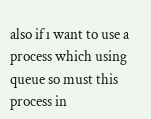also if ı want to use a process which using queue so must this process in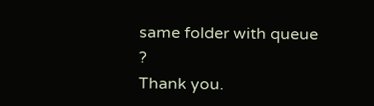same folder with queue ?
Thank you.